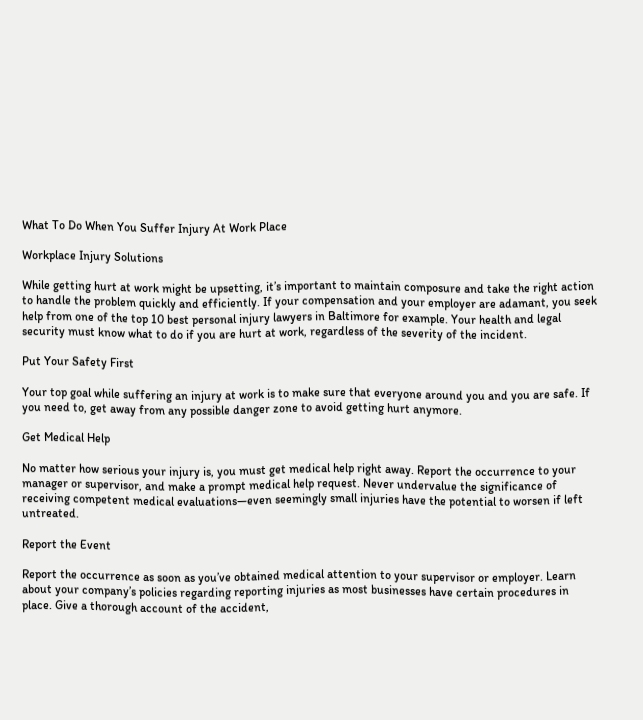What To Do When You Suffer Injury At Work Place

Workplace Injury Solutions

While getting hurt at work might be upsetting, it’s important to maintain composure and take the right action to handle the problem quickly and efficiently. If your compensation and your employer are adamant, you seek help from one of the top 10 best personal injury lawyers in Baltimore for example. Your health and legal security must know what to do if you are hurt at work, regardless of the severity of the incident.

Put Your Safety First

Your top goal while suffering an injury at work is to make sure that everyone around you and you are safe. If you need to, get away from any possible danger zone to avoid getting hurt anymore.

Get Medical Help

No matter how serious your injury is, you must get medical help right away. Report the occurrence to your manager or supervisor, and make a prompt medical help request. Never undervalue the significance of receiving competent medical evaluations—even seemingly small injuries have the potential to worsen if left untreated.

Report the Event

Report the occurrence as soon as you’ve obtained medical attention to your supervisor or employer. Learn about your company’s policies regarding reporting injuries as most businesses have certain procedures in place. Give a thorough account of the accident,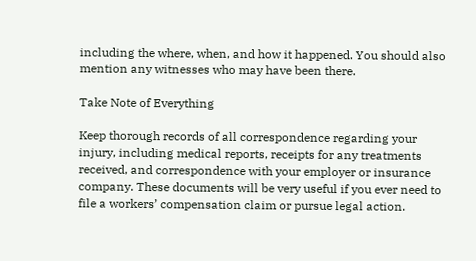including the where, when, and how it happened. You should also mention any witnesses who may have been there.

Take Note of Everything

Keep thorough records of all correspondence regarding your injury, including medical reports, receipts for any treatments received, and correspondence with your employer or insurance company. These documents will be very useful if you ever need to file a workers’ compensation claim or pursue legal action.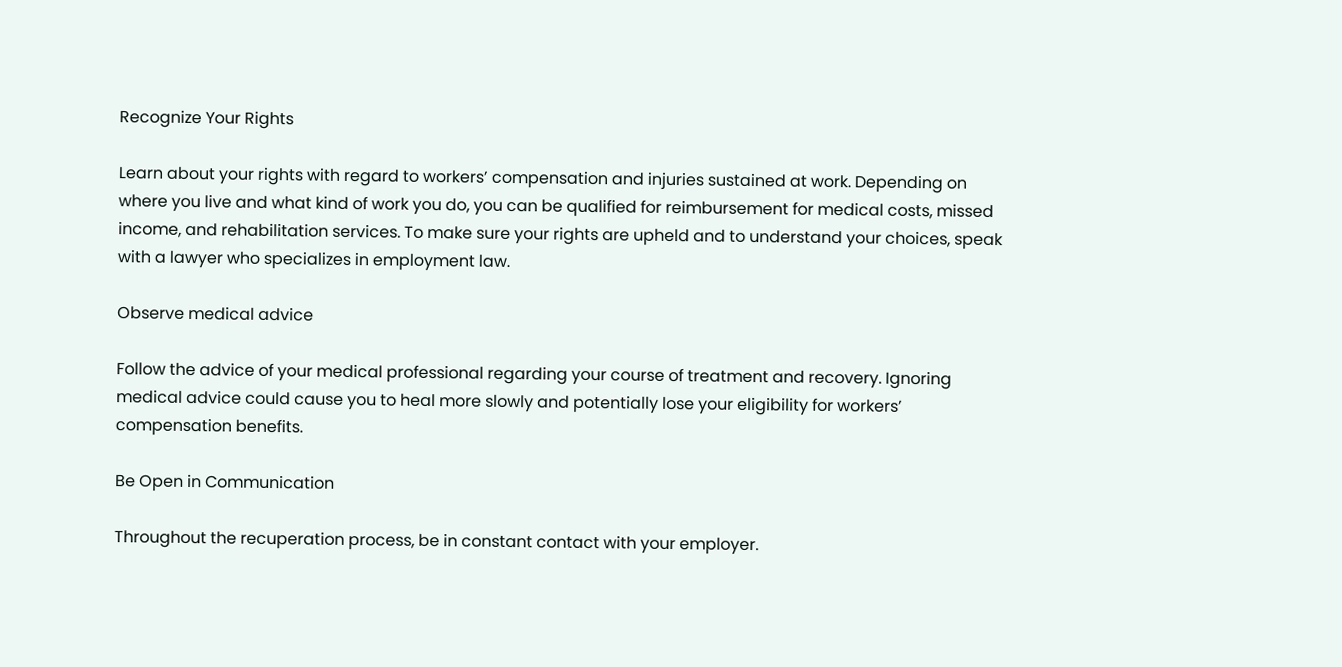Recognize Your Rights

Learn about your rights with regard to workers’ compensation and injuries sustained at work. Depending on where you live and what kind of work you do, you can be qualified for reimbursement for medical costs, missed income, and rehabilitation services. To make sure your rights are upheld and to understand your choices, speak with a lawyer who specializes in employment law.

Observe medical advice

Follow the advice of your medical professional regarding your course of treatment and recovery. Ignoring medical advice could cause you to heal more slowly and potentially lose your eligibility for workers’ compensation benefits.

Be Open in Communication

Throughout the recuperation process, be in constant contact with your employer.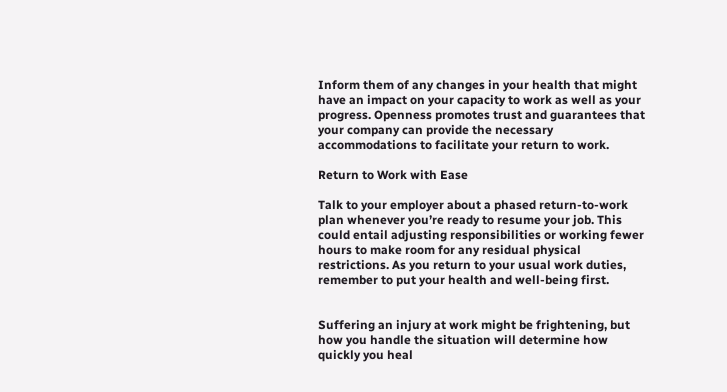Inform them of any changes in your health that might have an impact on your capacity to work as well as your progress. Openness promotes trust and guarantees that your company can provide the necessary accommodations to facilitate your return to work.

Return to Work with Ease

Talk to your employer about a phased return-to-work plan whenever you’re ready to resume your job. This could entail adjusting responsibilities or working fewer hours to make room for any residual physical restrictions. As you return to your usual work duties, remember to put your health and well-being first.


Suffering an injury at work might be frightening, but how you handle the situation will determine how quickly you heal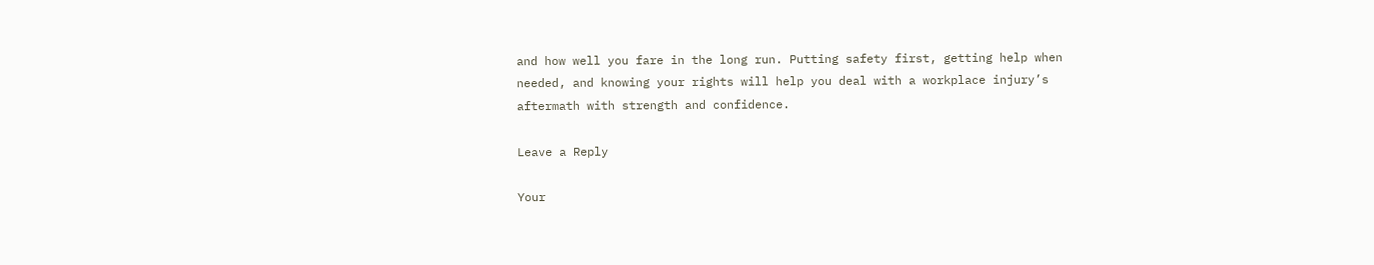and how well you fare in the long run. Putting safety first, getting help when needed, and knowing your rights will help you deal with a workplace injury’s aftermath with strength and confidence.

Leave a Reply

Your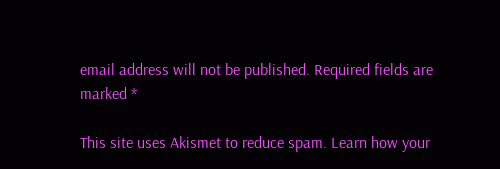email address will not be published. Required fields are marked *

This site uses Akismet to reduce spam. Learn how your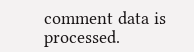comment data is processed.